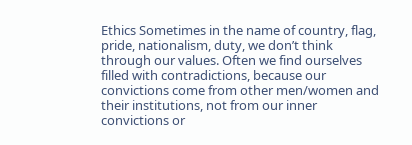Ethics Sometimes in the name of country, flag, pride, nationalism, duty, we don’t think through our values. Often we find ourselves filled with contradictions, because our convictions come from other men/women and their institutions, not from our inner convictions or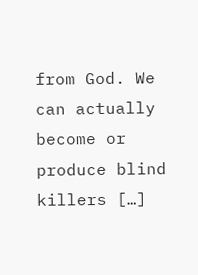from God. We can actually become or produce blind killers […]